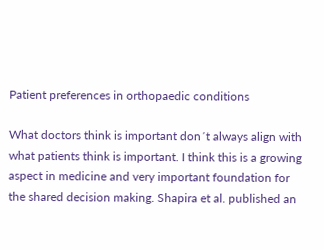Patient preferences in orthopaedic conditions

What doctors think is important don´t always align with what patients think is important. I think this is a growing aspect in medicine and very important foundation for the shared decision making. Shapira et al. published an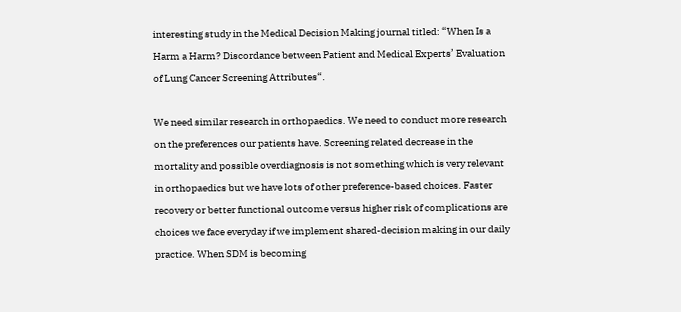interesting study in the Medical Decision Making journal titled: “When Is a Harm a Harm? Discordance between Patient and Medical Experts’ Evaluation of Lung Cancer Screening Attributes“.

We need similar research in orthopaedics. We need to conduct more research on the preferences our patients have. Screening related decrease in the mortality and possible overdiagnosis is not something which is very relevant in orthopaedics but we have lots of other preference-based choices. Faster recovery or better functional outcome versus higher risk of complications are choices we face everyday if we implement shared-decision making in our daily practice. When SDM is becoming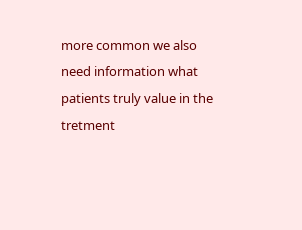more common we also need information what patients truly value in the tretment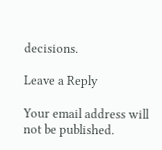decisions.

Leave a Reply

Your email address will not be published.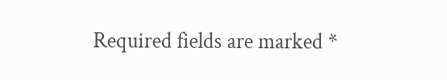Required fields are marked *